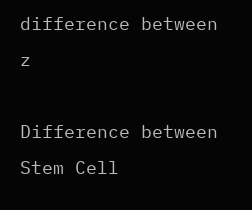difference between z

Difference between Stem Cell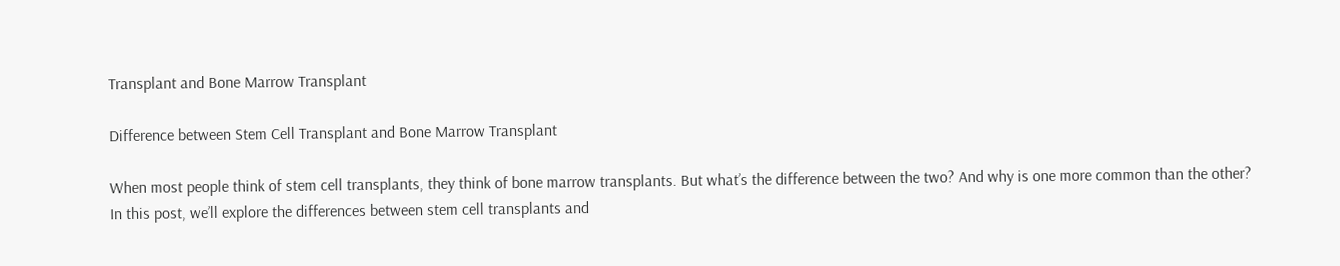Transplant and Bone Marrow Transplant

Difference between Stem Cell Transplant and Bone Marrow Transplant

When most people think of stem cell transplants, they think of bone marrow transplants. But what’s the difference between the two? And why is one more common than the other? In this post, we’ll explore the differences between stem cell transplants and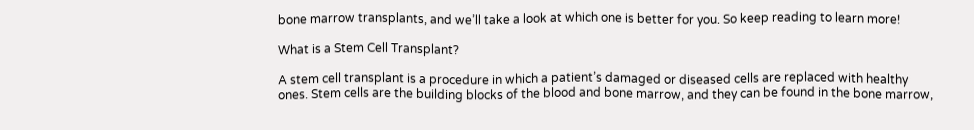bone marrow transplants, and we’ll take a look at which one is better for you. So keep reading to learn more!

What is a Stem Cell Transplant?

A stem cell transplant is a procedure in which a patient’s damaged or diseased cells are replaced with healthy ones. Stem cells are the building blocks of the blood and bone marrow, and they can be found in the bone marrow,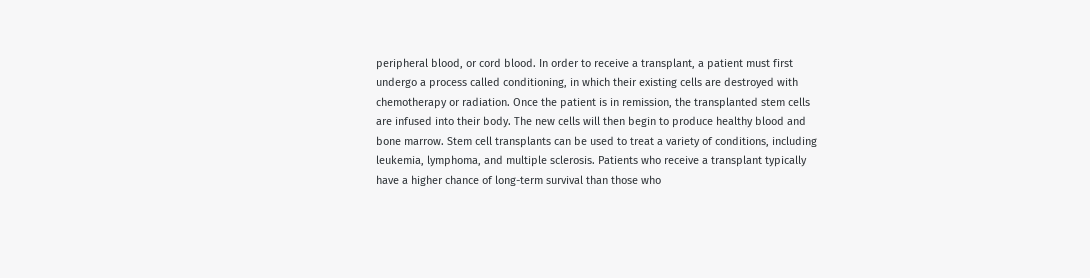peripheral blood, or cord blood. In order to receive a transplant, a patient must first undergo a process called conditioning, in which their existing cells are destroyed with chemotherapy or radiation. Once the patient is in remission, the transplanted stem cells are infused into their body. The new cells will then begin to produce healthy blood and bone marrow. Stem cell transplants can be used to treat a variety of conditions, including leukemia, lymphoma, and multiple sclerosis. Patients who receive a transplant typically have a higher chance of long-term survival than those who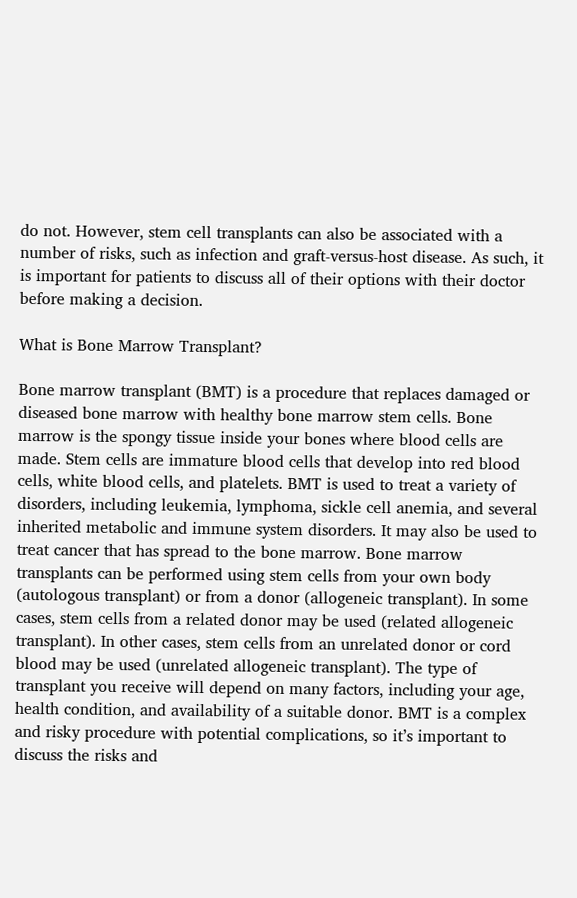do not. However, stem cell transplants can also be associated with a number of risks, such as infection and graft-versus-host disease. As such, it is important for patients to discuss all of their options with their doctor before making a decision.

What is Bone Marrow Transplant?

Bone marrow transplant (BMT) is a procedure that replaces damaged or diseased bone marrow with healthy bone marrow stem cells. Bone marrow is the spongy tissue inside your bones where blood cells are made. Stem cells are immature blood cells that develop into red blood cells, white blood cells, and platelets. BMT is used to treat a variety of disorders, including leukemia, lymphoma, sickle cell anemia, and several inherited metabolic and immune system disorders. It may also be used to treat cancer that has spread to the bone marrow. Bone marrow transplants can be performed using stem cells from your own body (autologous transplant) or from a donor (allogeneic transplant). In some cases, stem cells from a related donor may be used (related allogeneic transplant). In other cases, stem cells from an unrelated donor or cord blood may be used (unrelated allogeneic transplant). The type of transplant you receive will depend on many factors, including your age, health condition, and availability of a suitable donor. BMT is a complex and risky procedure with potential complications, so it’s important to discuss the risks and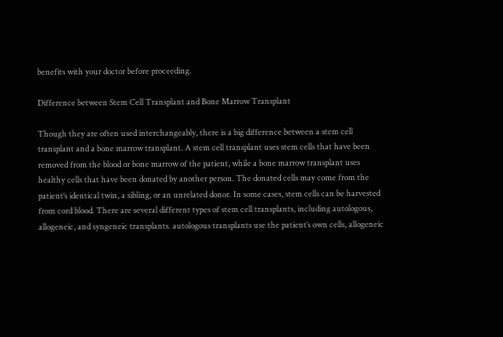benefits with your doctor before proceeding.

Difference between Stem Cell Transplant and Bone Marrow Transplant

Though they are often used interchangeably, there is a big difference between a stem cell transplant and a bone marrow transplant. A stem cell transplant uses stem cells that have been removed from the blood or bone marrow of the patient, while a bone marrow transplant uses healthy cells that have been donated by another person. The donated cells may come from the patient’s identical twin, a sibling, or an unrelated donor. In some cases, stem cells can be harvested from cord blood. There are several different types of stem cell transplants, including autologous, allogeneic, and syngeneic transplants. autologous transplants use the patient’s own cells, allogeneic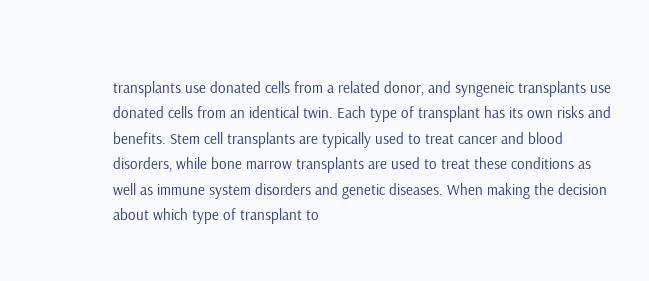transplants use donated cells from a related donor, and syngeneic transplants use donated cells from an identical twin. Each type of transplant has its own risks and benefits. Stem cell transplants are typically used to treat cancer and blood disorders, while bone marrow transplants are used to treat these conditions as well as immune system disorders and genetic diseases. When making the decision about which type of transplant to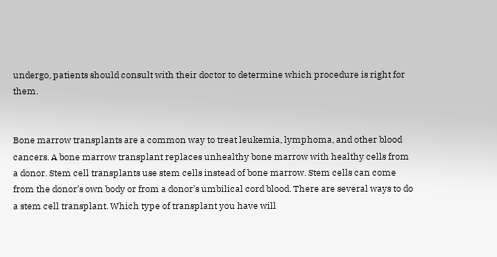undergo, patients should consult with their doctor to determine which procedure is right for them.


Bone marrow transplants are a common way to treat leukemia, lymphoma, and other blood cancers. A bone marrow transplant replaces unhealthy bone marrow with healthy cells from a donor. Stem cell transplants use stem cells instead of bone marrow. Stem cells can come from the donor’s own body or from a donor’s umbilical cord blood. There are several ways to do a stem cell transplant. Which type of transplant you have will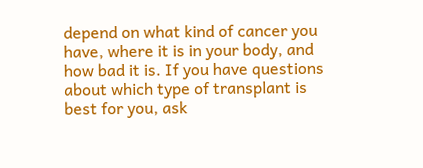depend on what kind of cancer you have, where it is in your body, and how bad it is. If you have questions about which type of transplant is best for you, ask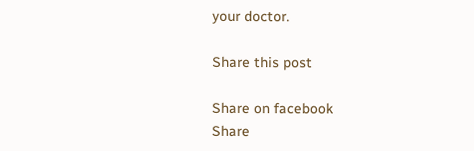your doctor.

Share this post

Share on facebook
Share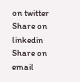on twitter
Share on linkedin
Share on email